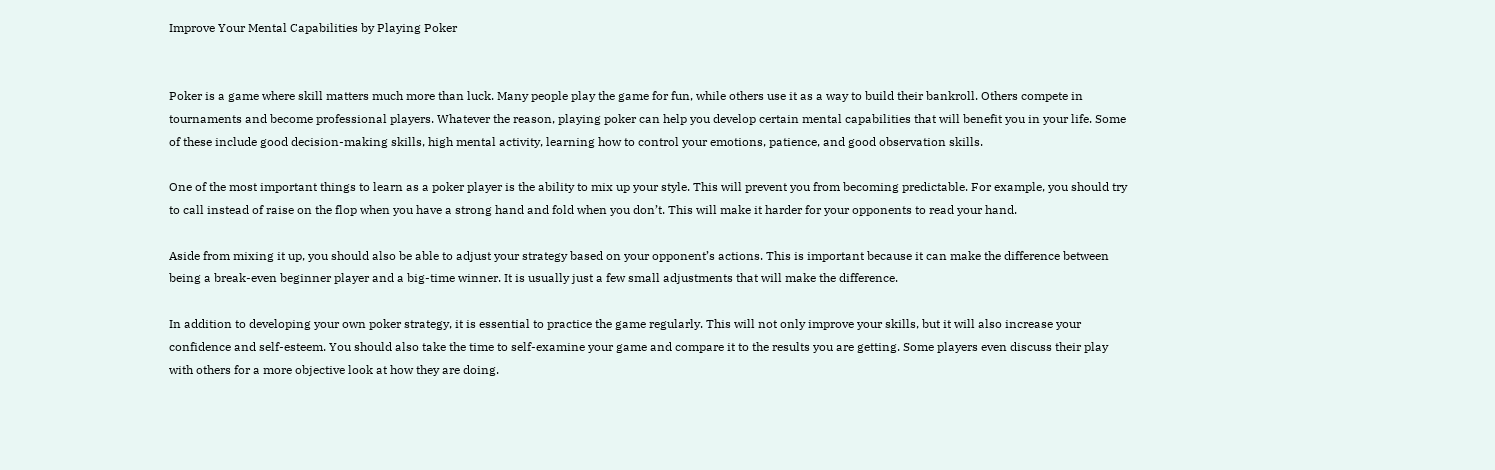Improve Your Mental Capabilities by Playing Poker


Poker is a game where skill matters much more than luck. Many people play the game for fun, while others use it as a way to build their bankroll. Others compete in tournaments and become professional players. Whatever the reason, playing poker can help you develop certain mental capabilities that will benefit you in your life. Some of these include good decision-making skills, high mental activity, learning how to control your emotions, patience, and good observation skills.

One of the most important things to learn as a poker player is the ability to mix up your style. This will prevent you from becoming predictable. For example, you should try to call instead of raise on the flop when you have a strong hand and fold when you don’t. This will make it harder for your opponents to read your hand.

Aside from mixing it up, you should also be able to adjust your strategy based on your opponent’s actions. This is important because it can make the difference between being a break-even beginner player and a big-time winner. It is usually just a few small adjustments that will make the difference.

In addition to developing your own poker strategy, it is essential to practice the game regularly. This will not only improve your skills, but it will also increase your confidence and self-esteem. You should also take the time to self-examine your game and compare it to the results you are getting. Some players even discuss their play with others for a more objective look at how they are doing.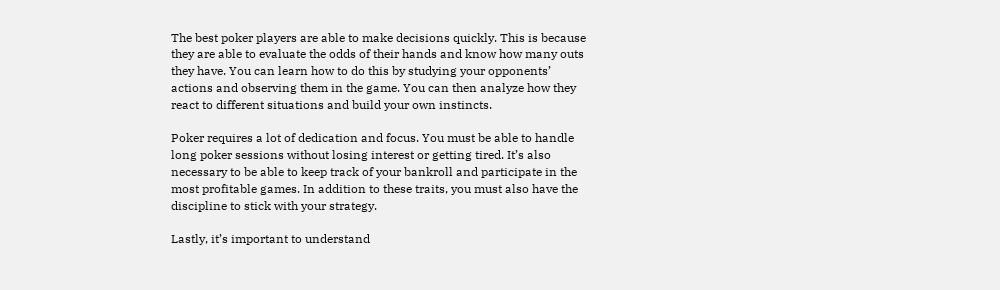The best poker players are able to make decisions quickly. This is because they are able to evaluate the odds of their hands and know how many outs they have. You can learn how to do this by studying your opponents’ actions and observing them in the game. You can then analyze how they react to different situations and build your own instincts.

Poker requires a lot of dedication and focus. You must be able to handle long poker sessions without losing interest or getting tired. It’s also necessary to be able to keep track of your bankroll and participate in the most profitable games. In addition to these traits, you must also have the discipline to stick with your strategy.

Lastly, it’s important to understand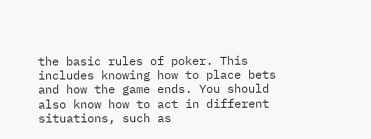the basic rules of poker. This includes knowing how to place bets and how the game ends. You should also know how to act in different situations, such as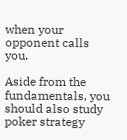when your opponent calls you.

Aside from the fundamentals, you should also study poker strategy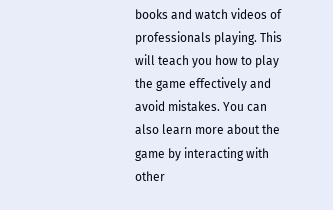books and watch videos of professionals playing. This will teach you how to play the game effectively and avoid mistakes. You can also learn more about the game by interacting with other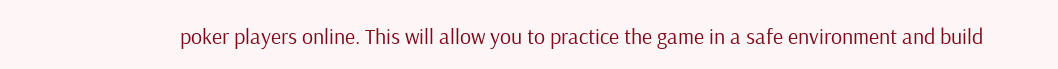poker players online. This will allow you to practice the game in a safe environment and build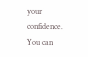your confidence. You can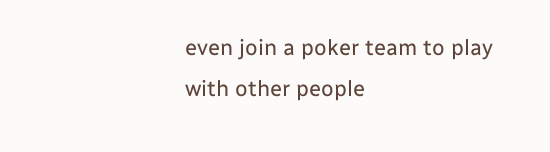even join a poker team to play with other people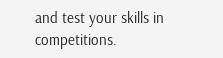and test your skills in competitions.